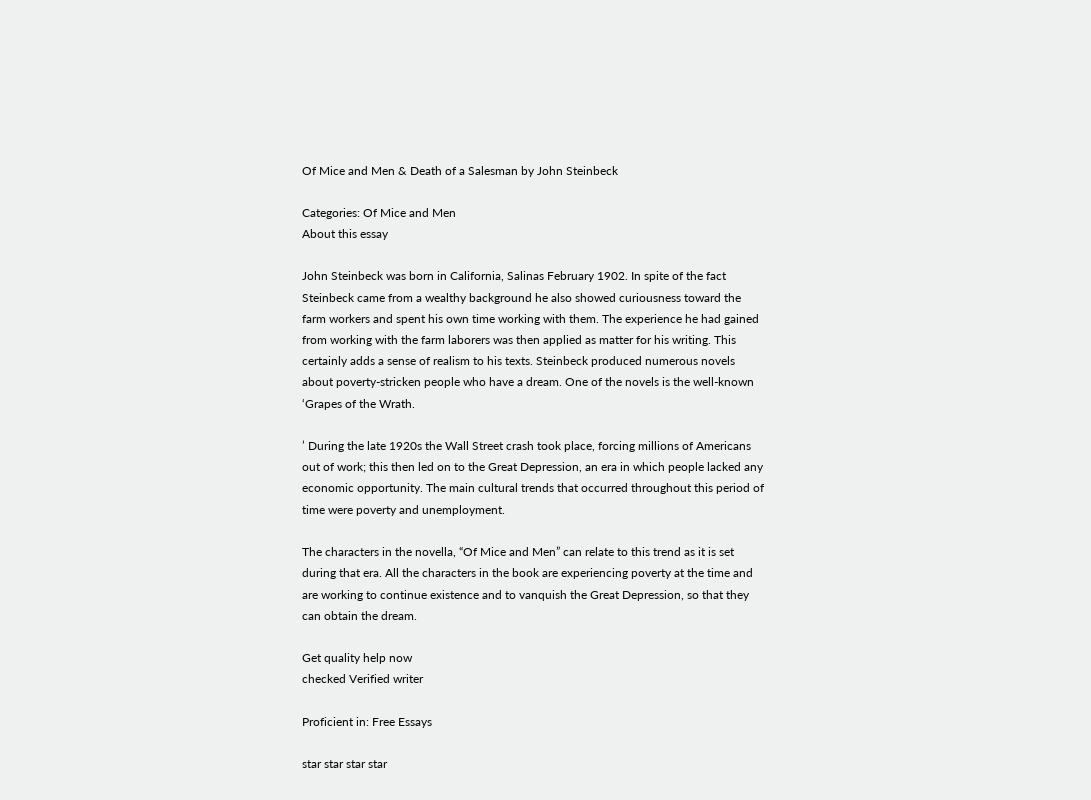Of Mice and Men & Death of a Salesman by John Steinbeck

Categories: Of Mice and Men
About this essay

John Steinbeck was born in California, Salinas February 1902. In spite of the fact Steinbeck came from a wealthy background he also showed curiousness toward the farm workers and spent his own time working with them. The experience he had gained from working with the farm laborers was then applied as matter for his writing. This certainly adds a sense of realism to his texts. Steinbeck produced numerous novels about poverty-stricken people who have a dream. One of the novels is the well-known ‘Grapes of the Wrath.

’ During the late 1920s the Wall Street crash took place, forcing millions of Americans out of work; this then led on to the Great Depression, an era in which people lacked any economic opportunity. The main cultural trends that occurred throughout this period of time were poverty and unemployment.

The characters in the novella, “Of Mice and Men” can relate to this trend as it is set during that era. All the characters in the book are experiencing poverty at the time and are working to continue existence and to vanquish the Great Depression, so that they can obtain the dream.

Get quality help now
checked Verified writer

Proficient in: Free Essays

star star star star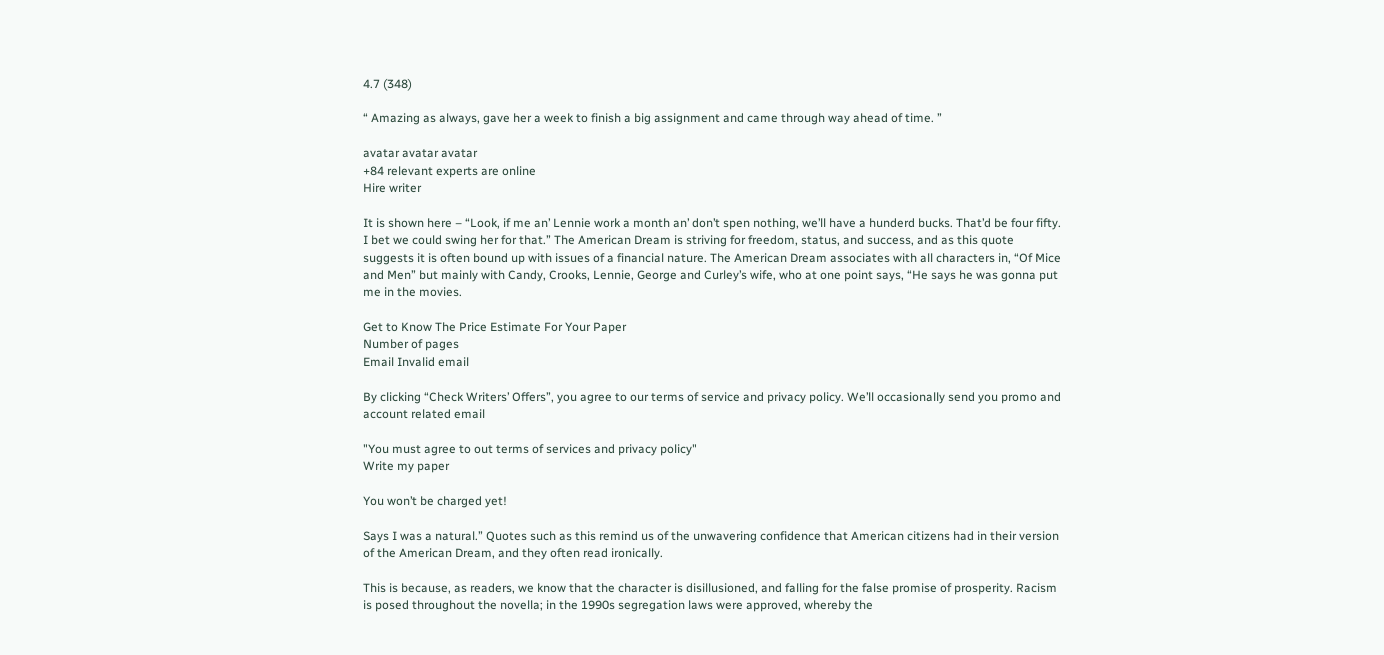4.7 (348)

“ Amazing as always, gave her a week to finish a big assignment and came through way ahead of time. ”

avatar avatar avatar
+84 relevant experts are online
Hire writer

It is shown here – “Look, if me an’ Lennie work a month an’ don’t spen nothing, we’ll have a hunderd bucks. That’d be four fifty. I bet we could swing her for that.” The American Dream is striving for freedom, status, and success, and as this quote suggests it is often bound up with issues of a financial nature. The American Dream associates with all characters in, “Of Mice and Men” but mainly with Candy, Crooks, Lennie, George and Curley’s wife, who at one point says, “He says he was gonna put me in the movies.

Get to Know The Price Estimate For Your Paper
Number of pages
Email Invalid email

By clicking “Check Writers’ Offers”, you agree to our terms of service and privacy policy. We’ll occasionally send you promo and account related email

"You must agree to out terms of services and privacy policy"
Write my paper

You won’t be charged yet!

Says I was a natural.” Quotes such as this remind us of the unwavering confidence that American citizens had in their version of the American Dream, and they often read ironically.

This is because, as readers, we know that the character is disillusioned, and falling for the false promise of prosperity. Racism is posed throughout the novella; in the 1990s segregation laws were approved, whereby the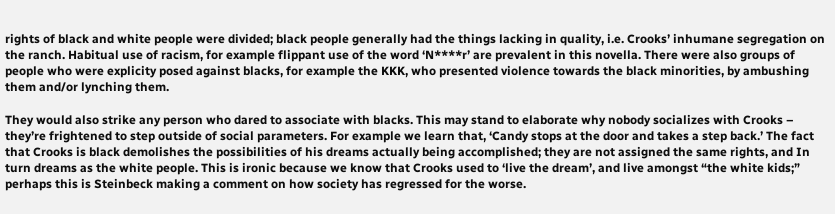rights of black and white people were divided; black people generally had the things lacking in quality, i.e. Crooks’ inhumane segregation on the ranch. Habitual use of racism, for example flippant use of the word ‘N****r’ are prevalent in this novella. There were also groups of people who were explicity posed against blacks, for example the KKK, who presented violence towards the black minorities, by ambushing them and/or lynching them.

They would also strike any person who dared to associate with blacks. This may stand to elaborate why nobody socializes with Crooks – they’re frightened to step outside of social parameters. For example we learn that, ‘Candy stops at the door and takes a step back.’ The fact that Crooks is black demolishes the possibilities of his dreams actually being accomplished; they are not assigned the same rights, and In turn dreams as the white people. This is ironic because we know that Crooks used to ‘live the dream’, and live amongst “the white kids;” perhaps this is Steinbeck making a comment on how society has regressed for the worse.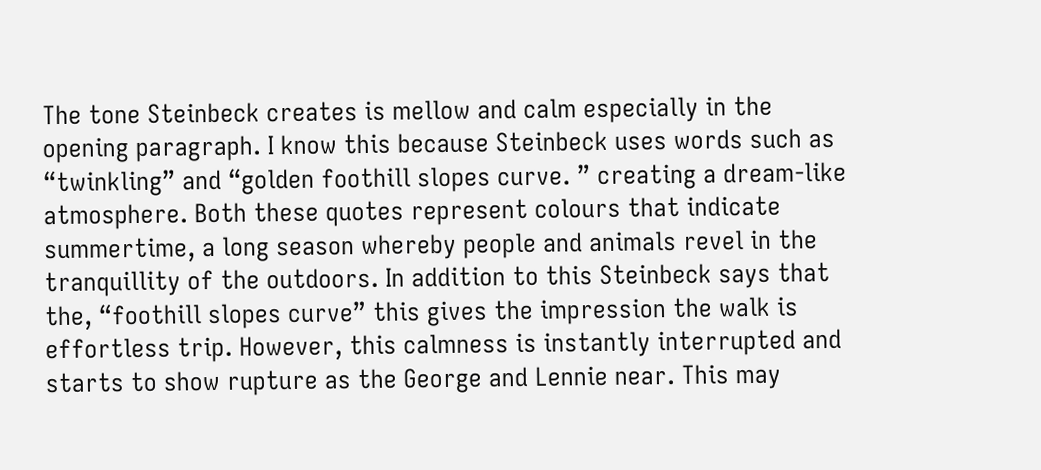The tone Steinbeck creates is mellow and calm especially in the opening paragraph. I know this because Steinbeck uses words such as “twinkling” and “golden foothill slopes curve. ” creating a dream-like atmosphere. Both these quotes represent colours that indicate summertime, a long season whereby people and animals revel in the tranquillity of the outdoors. In addition to this Steinbeck says that the, “foothill slopes curve” this gives the impression the walk is effortless trip. However, this calmness is instantly interrupted and starts to show rupture as the George and Lennie near. This may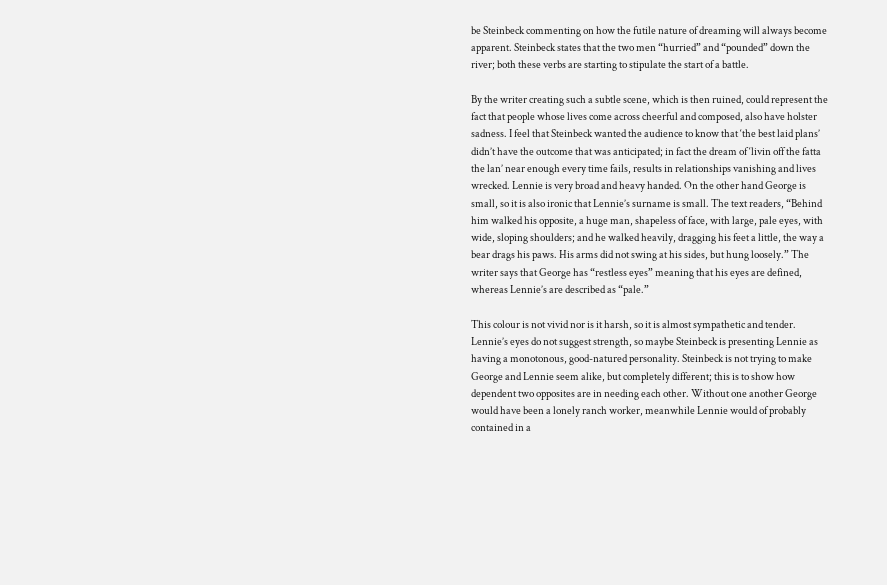be Steinbeck commenting on how the futile nature of dreaming will always become apparent. Steinbeck states that the two men “hurried” and “pounded” down the river; both these verbs are starting to stipulate the start of a battle.

By the writer creating such a subtle scene, which is then ruined, could represent the fact that people whose lives come across cheerful and composed, also have holster sadness. I feel that Steinbeck wanted the audience to know that ‘the best laid plans’ didn’t have the outcome that was anticipated; in fact the dream of ‘livin off the fatta the lan’ near enough every time fails, results in relationships vanishing and lives wrecked. Lennie is very broad and heavy handed. On the other hand George is small, so it is also ironic that Lennie’s surname is small. The text readers, “Behind him walked his opposite, a huge man, shapeless of face, with large, pale eyes, with wide, sloping shoulders; and he walked heavily, dragging his feet a little, the way a bear drags his paws. His arms did not swing at his sides, but hung loosely.” The writer says that George has “restless eyes” meaning that his eyes are defined, whereas Lennie’s are described as “pale.”

This colour is not vivid nor is it harsh, so it is almost sympathetic and tender. Lennie’s eyes do not suggest strength, so maybe Steinbeck is presenting Lennie as having a monotonous, good-natured personality. Steinbeck is not trying to make George and Lennie seem alike, but completely different; this is to show how dependent two opposites are in needing each other. Without one another George would have been a lonely ranch worker, meanwhile Lennie would of probably contained in a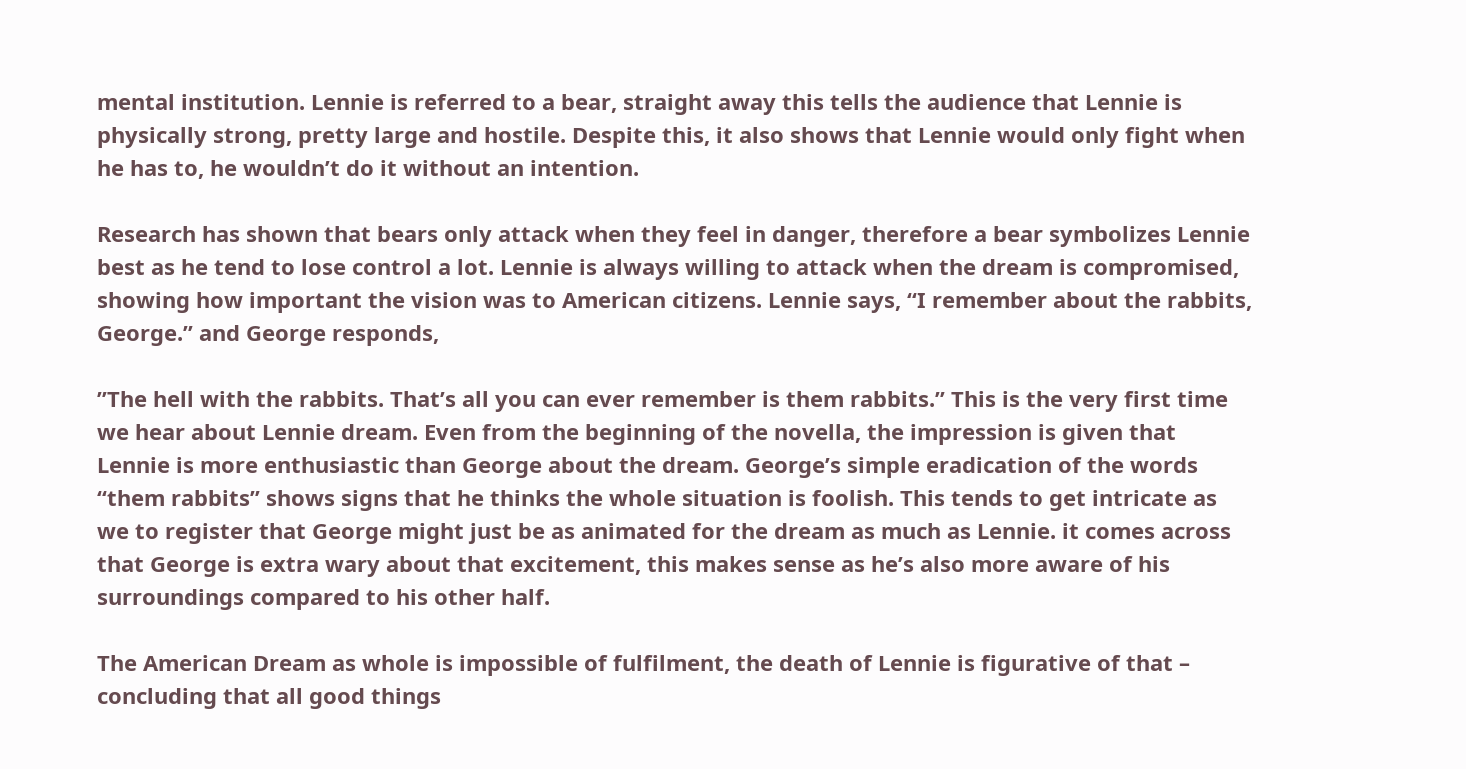mental institution. Lennie is referred to a bear, straight away this tells the audience that Lennie is physically strong, pretty large and hostile. Despite this, it also shows that Lennie would only fight when he has to, he wouldn’t do it without an intention.

Research has shown that bears only attack when they feel in danger, therefore a bear symbolizes Lennie best as he tend to lose control a lot. Lennie is always willing to attack when the dream is compromised, showing how important the vision was to American citizens. Lennie says, “I remember about the rabbits, George.” and George responds,

”The hell with the rabbits. That’s all you can ever remember is them rabbits.” This is the very first time we hear about Lennie dream. Even from the beginning of the novella, the impression is given that Lennie is more enthusiastic than George about the dream. George’s simple eradication of the words “them rabbits” shows signs that he thinks the whole situation is foolish. This tends to get intricate as we to register that George might just be as animated for the dream as much as Lennie. it comes across that George is extra wary about that excitement, this makes sense as he’s also more aware of his surroundings compared to his other half.

The American Dream as whole is impossible of fulfilment, the death of Lennie is figurative of that – concluding that all good things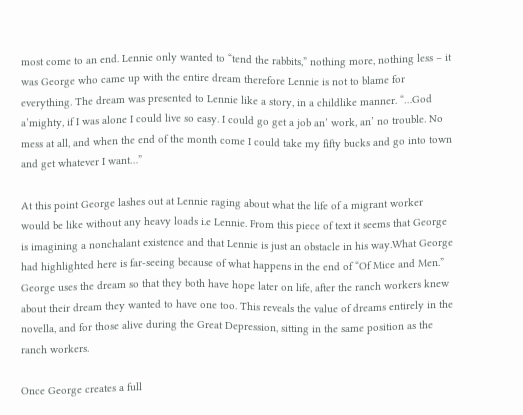most come to an end. Lennie only wanted to “tend the rabbits,” nothing more, nothing less – it was George who came up with the entire dream therefore Lennie is not to blame for everything. The dream was presented to Lennie like a story, in a childlike manner. “…God a’mighty, if I was alone I could live so easy. I could go get a job an’ work, an’ no trouble. No mess at all, and when the end of the month come I could take my fifty bucks and go into town and get whatever I want…”

At this point George lashes out at Lennie raging about what the life of a migrant worker would be like without any heavy loads i.e Lennie. From this piece of text it seems that George is imagining a nonchalant existence and that Lennie is just an obstacle in his way.What George had highlighted here is far-seeing because of what happens in the end of “Of Mice and Men.” George uses the dream so that they both have hope later on life, after the ranch workers knew about their dream they wanted to have one too. This reveals the value of dreams entirely in the novella, and for those alive during the Great Depression, sitting in the same position as the ranch workers.

Once George creates a full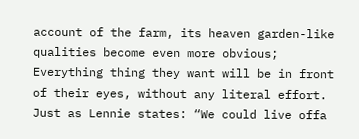account of the farm, its heaven garden-like qualities become even more obvious; Everything thing they want will be in front of their eyes, without any literal effort. Just as Lennie states: “We could live offa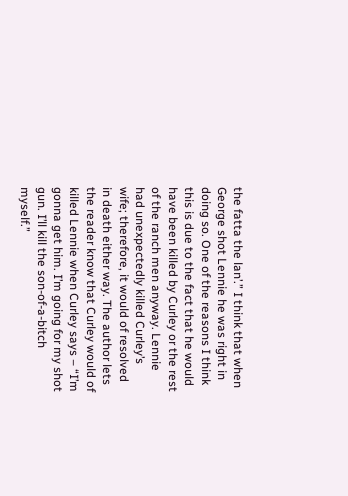the fatta the lan’.” I think that when George shot Lennie he was right in doing so. One of the reasons I think this is due to the fact that he would have been killed by Curley or the rest of the ranch men anyway. Lennie had unexpectedly killed Curley’s wife; therefore, it would of resolved in death either way. The author lets the reader know that Curley would of killed Lennie when Curley says – “I’m gonna get him. I’m going for my shot gun. I’ll kill the son-of-a-bitch myself.”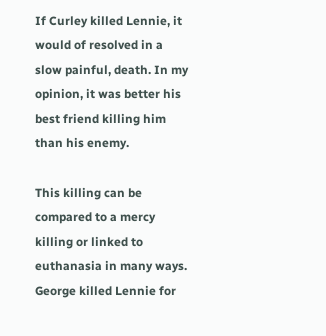If Curley killed Lennie, it would of resolved in a slow painful, death. In my opinion, it was better his best friend killing him than his enemy.

This killing can be compared to a mercy killing or linked to euthanasia in many ways. George killed Lennie for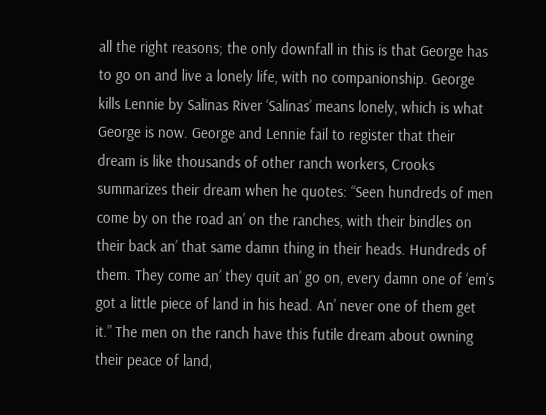all the right reasons; the only downfall in this is that George has to go on and live a lonely life, with no companionship. George kills Lennie by Salinas River ‘Salinas’ means lonely, which is what George is now. George and Lennie fail to register that their dream is like thousands of other ranch workers, Crooks summarizes their dream when he quotes: “Seen hundreds of men come by on the road an’ on the ranches, with their bindles on their back an’ that same damn thing in their heads. Hundreds of them. They come an’ they quit an’ go on, every damn one of ‘em’s got a little piece of land in his head. An’ never one of them get it.” The men on the ranch have this futile dream about owning their peace of land,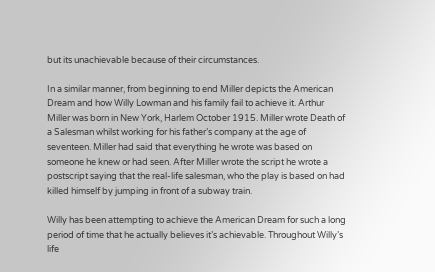but its unachievable because of their circumstances.

In a similar manner, from beginning to end Miller depicts the American Dream and how Willy Lowman and his family fail to achieve it. Arthur Miller was born in New York, Harlem October 1915. Miller wrote Death of a Salesman whilst working for his father’s company at the age of seventeen. Miller had said that everything he wrote was based on someone he knew or had seen. After Miller wrote the script he wrote a postscript saying that the real-life salesman, who the play is based on had killed himself by jumping in front of a subway train.

Willy has been attempting to achieve the American Dream for such a long period of time that he actually believes it’s achievable. Throughout Willy’s life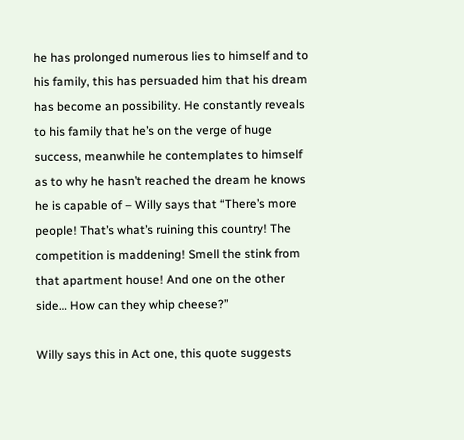he has prolonged numerous lies to himself and to his family, this has persuaded him that his dream has become an possibility. He constantly reveals to his family that he’s on the verge of huge success, meanwhile he contemplates to himself as to why he hasn’t reached the dream he knows he is capable of – Willy says that “There’s more people! That’s what’s ruining this country! The competition is maddening! Smell the stink from that apartment house! And one on the other side… How can they whip cheese?”

Willy says this in Act one, this quote suggests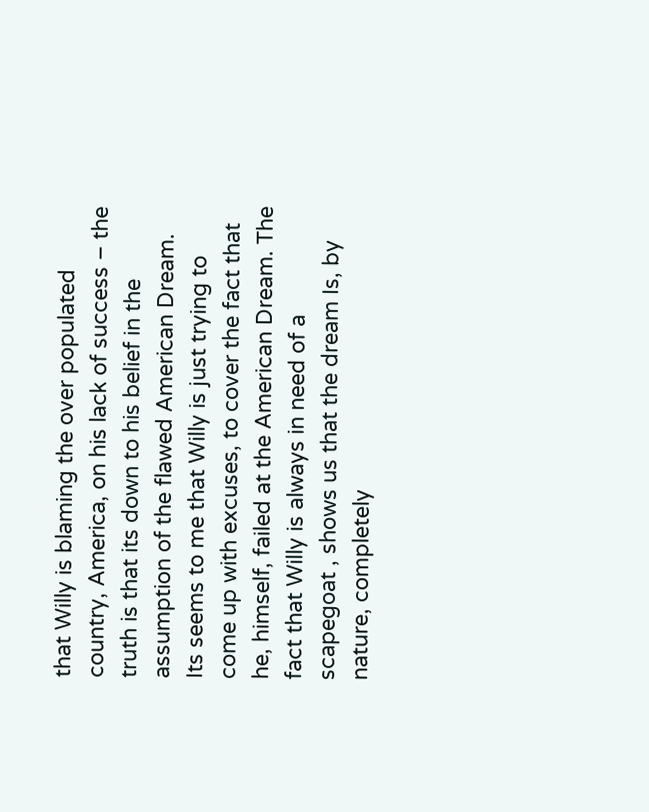that Willy is blaming the over populated country, America, on his lack of success – the truth is that its down to his belief in the assumption of the flawed American Dream. Its seems to me that Willy is just trying to come up with excuses, to cover the fact that he, himself, failed at the American Dream. The fact that Willy is always in need of a scapegoat , shows us that the dream Is, by nature, completely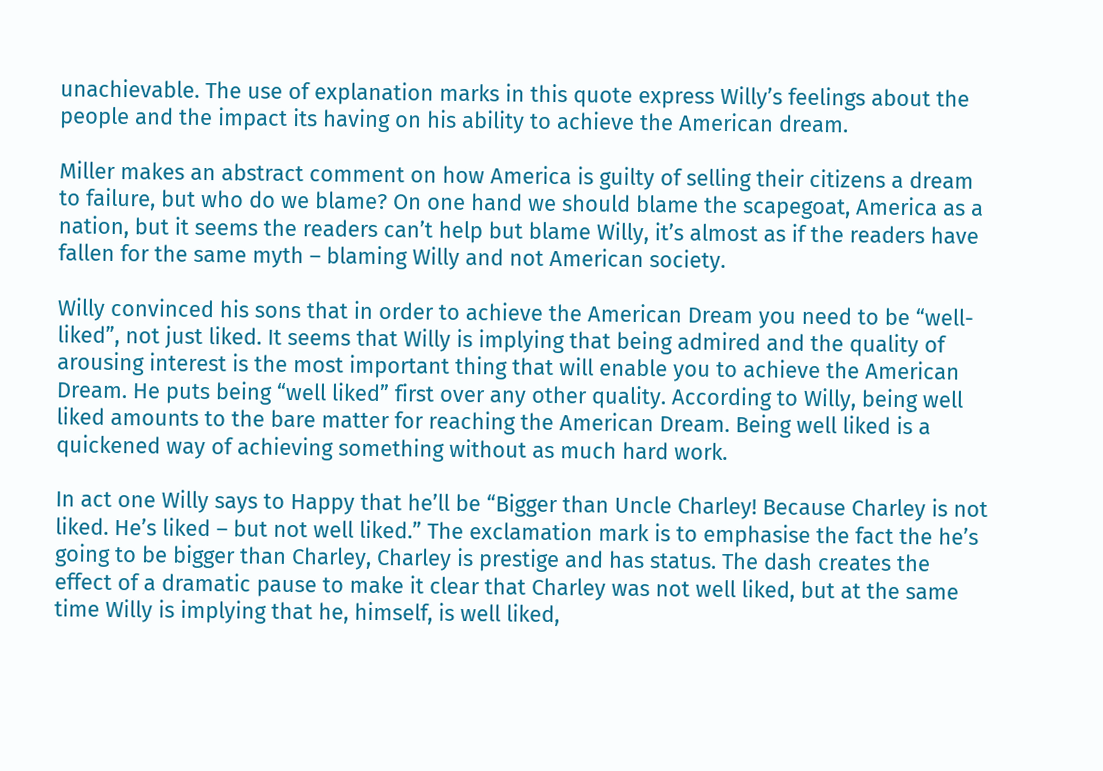unachievable. The use of explanation marks in this quote express Willy’s feelings about the people and the impact its having on his ability to achieve the American dream.

Miller makes an abstract comment on how America is guilty of selling their citizens a dream to failure, but who do we blame? On one hand we should blame the scapegoat, America as a nation, but it seems the readers can’t help but blame Willy, it’s almost as if the readers have fallen for the same myth – blaming Willy and not American society.

Willy convinced his sons that in order to achieve the American Dream you need to be “well-liked”, not just liked. It seems that Willy is implying that being admired and the quality of arousing interest is the most important thing that will enable you to achieve the American Dream. He puts being “well liked” first over any other quality. According to Willy, being well liked amounts to the bare matter for reaching the American Dream. Being well liked is a quickened way of achieving something without as much hard work.

In act one Willy says to Happy that he’ll be “Bigger than Uncle Charley! Because Charley is not liked. He’s liked – but not well liked.” The exclamation mark is to emphasise the fact the he’s going to be bigger than Charley, Charley is prestige and has status. The dash creates the effect of a dramatic pause to make it clear that Charley was not well liked, but at the same time Willy is implying that he, himself, is well liked,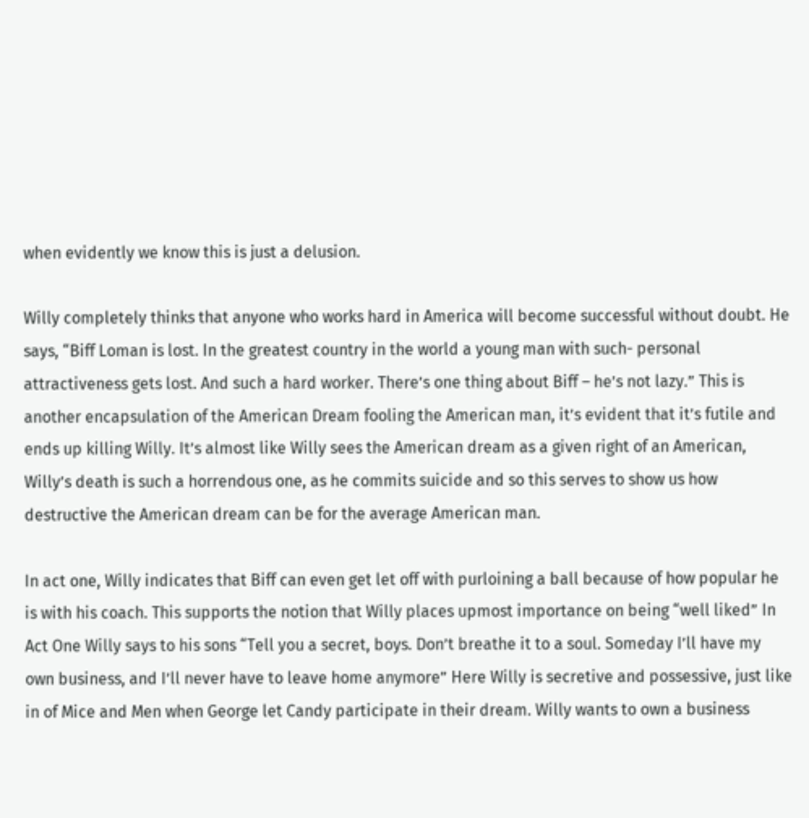when evidently we know this is just a delusion.

Willy completely thinks that anyone who works hard in America will become successful without doubt. He says, “Biff Loman is lost. In the greatest country in the world a young man with such- personal attractiveness gets lost. And such a hard worker. There’s one thing about Biff – he’s not lazy.” This is another encapsulation of the American Dream fooling the American man, it’s evident that it’s futile and ends up killing Willy. It’s almost like Willy sees the American dream as a given right of an American, Willy’s death is such a horrendous one, as he commits suicide and so this serves to show us how destructive the American dream can be for the average American man.

In act one, Willy indicates that Biff can even get let off with purloining a ball because of how popular he is with his coach. This supports the notion that Willy places upmost importance on being “well liked” In Act One Willy says to his sons “Tell you a secret, boys. Don’t breathe it to a soul. Someday I’ll have my own business, and I’ll never have to leave home anymore” Here Willy is secretive and possessive, just like in of Mice and Men when George let Candy participate in their dream. Willy wants to own a business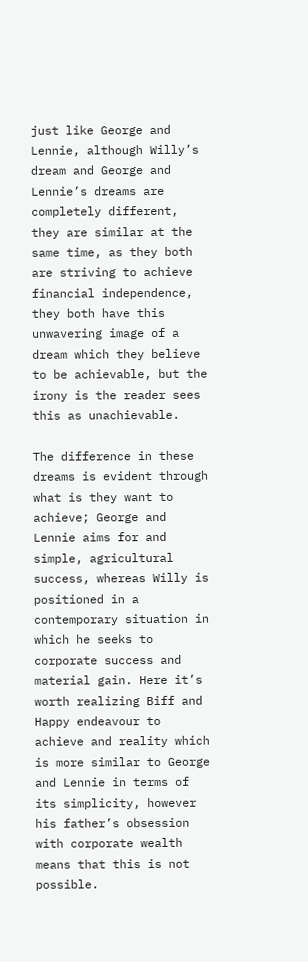just like George and Lennie, although Willy’s dream and George and Lennie’s dreams are completely different, they are similar at the same time, as they both are striving to achieve financial independence, they both have this unwavering image of a dream which they believe to be achievable, but the irony is the reader sees this as unachievable.

The difference in these dreams is evident through what is they want to achieve; George and Lennie aims for and simple, agricultural success, whereas Willy is positioned in a contemporary situation in which he seeks to corporate success and material gain. Here it’s worth realizing Biff and Happy endeavour to achieve and reality which is more similar to George and Lennie in terms of its simplicity, however his father’s obsession with corporate wealth means that this is not possible.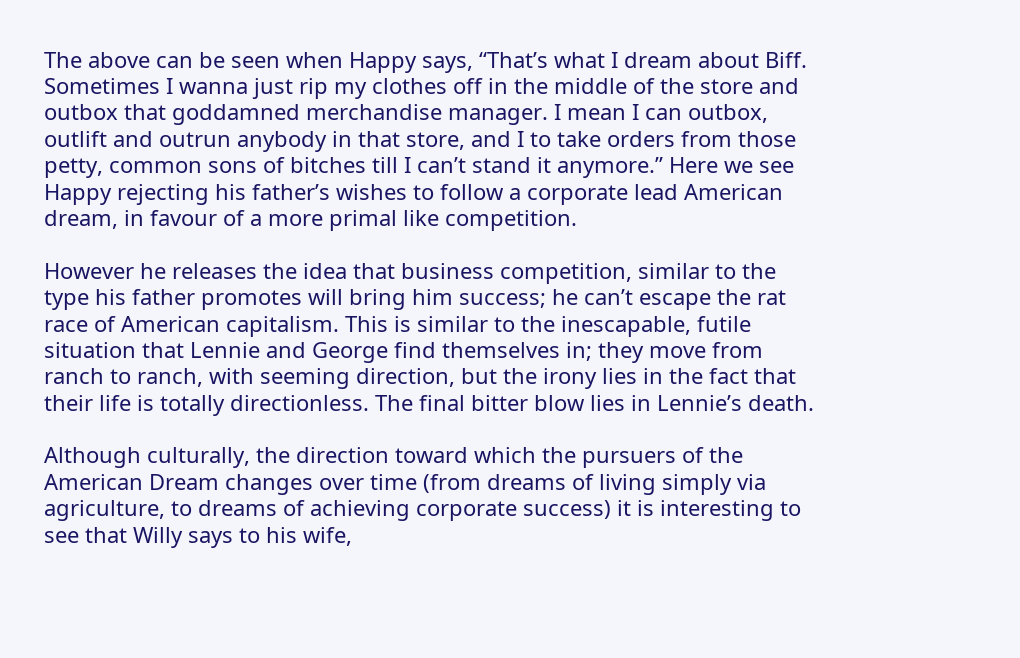The above can be seen when Happy says, “That’s what I dream about Biff. Sometimes I wanna just rip my clothes off in the middle of the store and outbox that goddamned merchandise manager. I mean I can outbox, outlift and outrun anybody in that store, and I to take orders from those petty, common sons of bitches till I can’t stand it anymore.” Here we see Happy rejecting his father’s wishes to follow a corporate lead American dream, in favour of a more primal like competition.

However he releases the idea that business competition, similar to the type his father promotes will bring him success; he can’t escape the rat race of American capitalism. This is similar to the inescapable, futile situation that Lennie and George find themselves in; they move from ranch to ranch, with seeming direction, but the irony lies in the fact that their life is totally directionless. The final bitter blow lies in Lennie’s death.

Although culturally, the direction toward which the pursuers of the American Dream changes over time (from dreams of living simply via agriculture, to dreams of achieving corporate success) it is interesting to see that Willy says to his wife,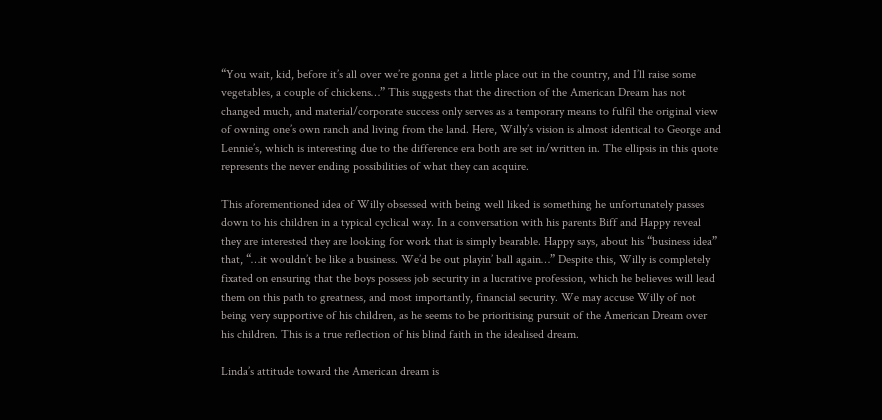“You wait, kid, before it’s all over we’re gonna get a little place out in the country, and I’ll raise some vegetables, a couple of chickens…” This suggests that the direction of the American Dream has not changed much, and material/corporate success only serves as a temporary means to fulfil the original view of owning one’s own ranch and living from the land. Here, Willy’s vision is almost identical to George and Lennie’s, which is interesting due to the difference era both are set in/written in. The ellipsis in this quote represents the never ending possibilities of what they can acquire.

This aforementioned idea of Willy obsessed with being well liked is something he unfortunately passes down to his children in a typical cyclical way. In a conversation with his parents Biff and Happy reveal they are interested they are looking for work that is simply bearable. Happy says, about his “business idea” that, “…it wouldn’t be like a business. We’d be out playin’ ball again…” Despite this, Willy is completely fixated on ensuring that the boys possess job security in a lucrative profession, which he believes will lead them on this path to greatness, and most importantly, financial security. We may accuse Willy of not being very supportive of his children, as he seems to be prioritising pursuit of the American Dream over his children. This is a true reflection of his blind faith in the idealised dream.

Linda’s attitude toward the American dream is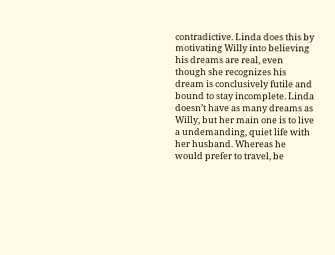contradictive. Linda does this by motivating Willy into believing his dreams are real, even though she recognizes his dream is conclusively futile and bound to stay incomplete. Linda doesn’t have as many dreams as Willy, but her main one is to live a undemanding, quiet life with her husband. Whereas he would prefer to travel, be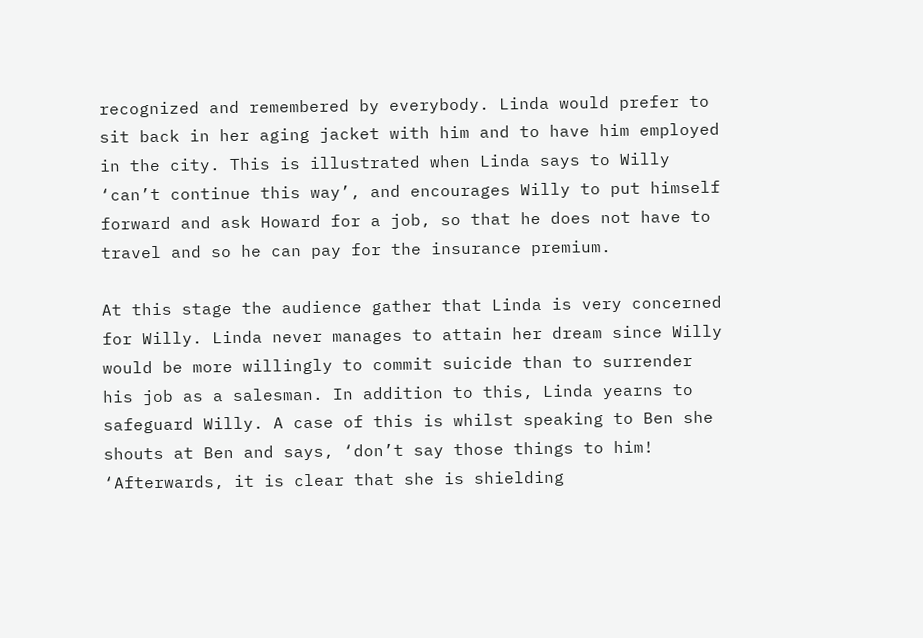recognized and remembered by everybody. Linda would prefer to sit back in her aging jacket with him and to have him employed in the city. This is illustrated when Linda says to Willy ‘can’t continue this way’, and encourages Willy to put himself forward and ask Howard for a job, so that he does not have to travel and so he can pay for the insurance premium.

At this stage the audience gather that Linda is very concerned for Willy. Linda never manages to attain her dream since Willy would be more willingly to commit suicide than to surrender his job as a salesman. In addition to this, Linda yearns to safeguard Willy. A case of this is whilst speaking to Ben she shouts at Ben and says, ‘don’t say those things to him! ‘Afterwards, it is clear that she is shielding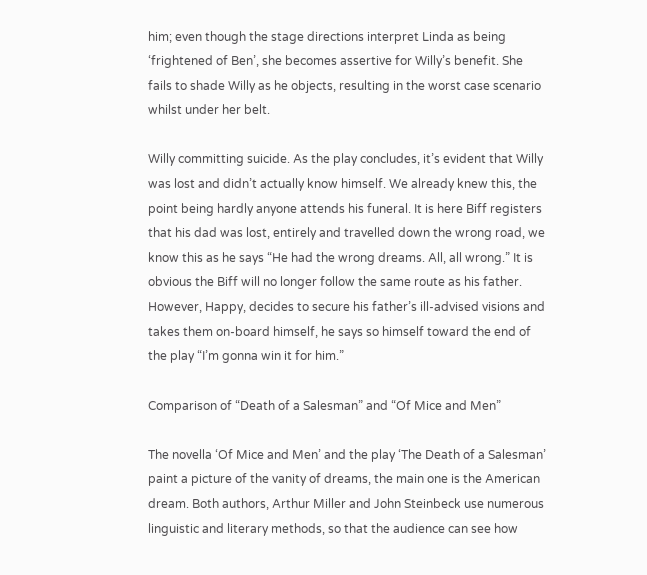him; even though the stage directions interpret Linda as being ‘frightened of Ben’, she becomes assertive for Willy’s benefit. She fails to shade Willy as he objects, resulting in the worst case scenario whilst under her belt.

Willy committing suicide. As the play concludes, it’s evident that Willy was lost and didn’t actually know himself. We already knew this, the point being hardly anyone attends his funeral. It is here Biff registers that his dad was lost, entirely and travelled down the wrong road, we know this as he says “He had the wrong dreams. All, all wrong.” It is obvious the Biff will no longer follow the same route as his father. However, Happy, decides to secure his father’s ill-advised visions and takes them on-board himself, he says so himself toward the end of the play “I’m gonna win it for him.”

Comparison of “Death of a Salesman” and “Of Mice and Men”

The novella ‘Of Mice and Men’ and the play ‘The Death of a Salesman’ paint a picture of the vanity of dreams, the main one is the American dream. Both authors, Arthur Miller and John Steinbeck use numerous linguistic and literary methods, so that the audience can see how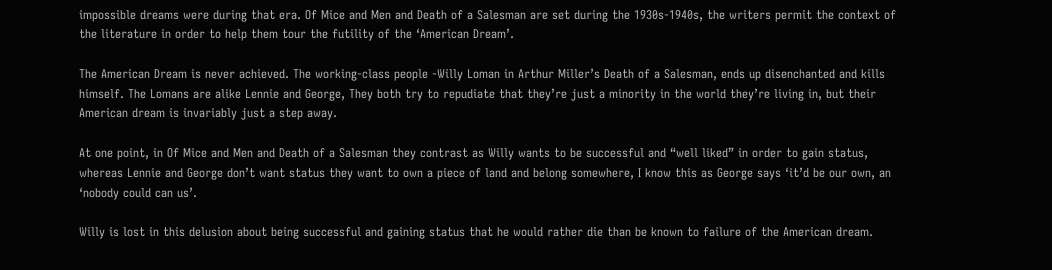impossible dreams were during that era. Of Mice and Men and Death of a Salesman are set during the 1930s-1940s, the writers permit the context of the literature in order to help them tour the futility of the ‘American Dream’.

The American Dream is never achieved. The working-class people -Willy Loman in Arthur Miller’s Death of a Salesman, ends up disenchanted and kills himself. The Lomans are alike Lennie and George, They both try to repudiate that they’re just a minority in the world they’re living in, but their American dream is invariably just a step away.

At one point, in Of Mice and Men and Death of a Salesman they contrast as Willy wants to be successful and “well liked” in order to gain status, whereas Lennie and George don’t want status they want to own a piece of land and belong somewhere, I know this as George says ‘it’d be our own, an ‘nobody could can us’.

Willy is lost in this delusion about being successful and gaining status that he would rather die than be known to failure of the American dream.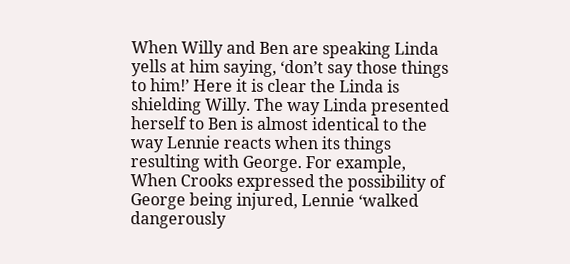When Willy and Ben are speaking Linda yells at him saying, ‘don’t say those things to him!’ Here it is clear the Linda is shielding Willy. The way Linda presented herself to Ben is almost identical to the way Lennie reacts when its things resulting with George. For example, When Crooks expressed the possibility of George being injured, Lennie ‘walked dangerously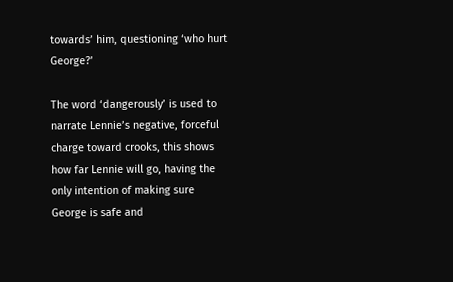towards’ him, questioning ‘who hurt George?’

The word ‘dangerously’ is used to narrate Lennie’s negative, forceful charge toward crooks, this shows how far Lennie will go, having the only intention of making sure George is safe and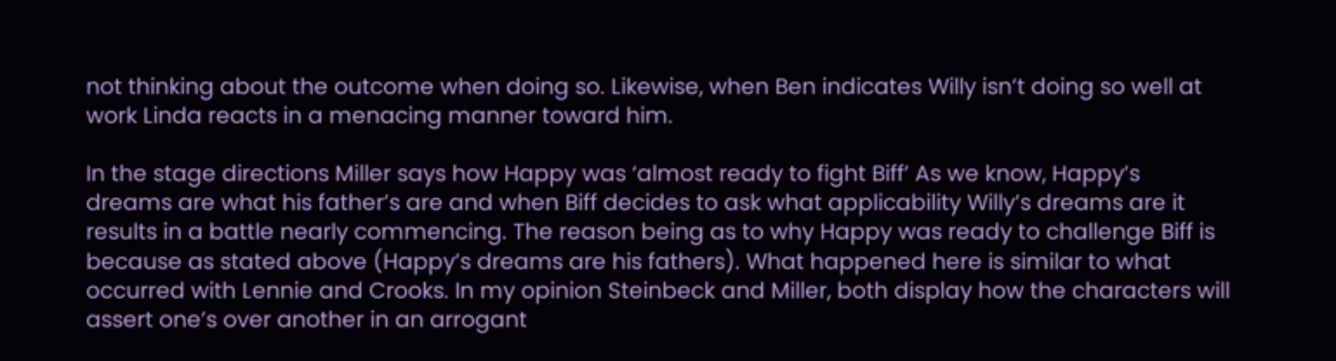not thinking about the outcome when doing so. Likewise, when Ben indicates Willy isn’t doing so well at work Linda reacts in a menacing manner toward him.

In the stage directions Miller says how Happy was ‘almost ready to fight Biff’ As we know, Happy’s dreams are what his father’s are and when Biff decides to ask what applicability Willy’s dreams are it results in a battle nearly commencing. The reason being as to why Happy was ready to challenge Biff is because as stated above (Happy’s dreams are his fathers). What happened here is similar to what occurred with Lennie and Crooks. In my opinion Steinbeck and Miller, both display how the characters will assert one’s over another in an arrogant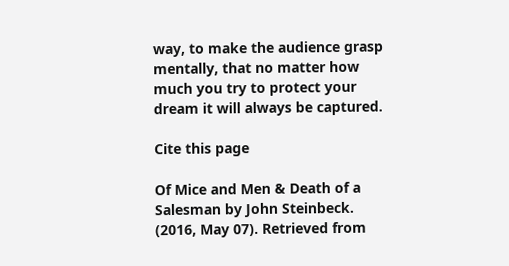way, to make the audience grasp mentally, that no matter how much you try to protect your dream it will always be captured.

Cite this page

Of Mice and Men & Death of a Salesman by John Steinbeck. (2016, May 07). Retrieved from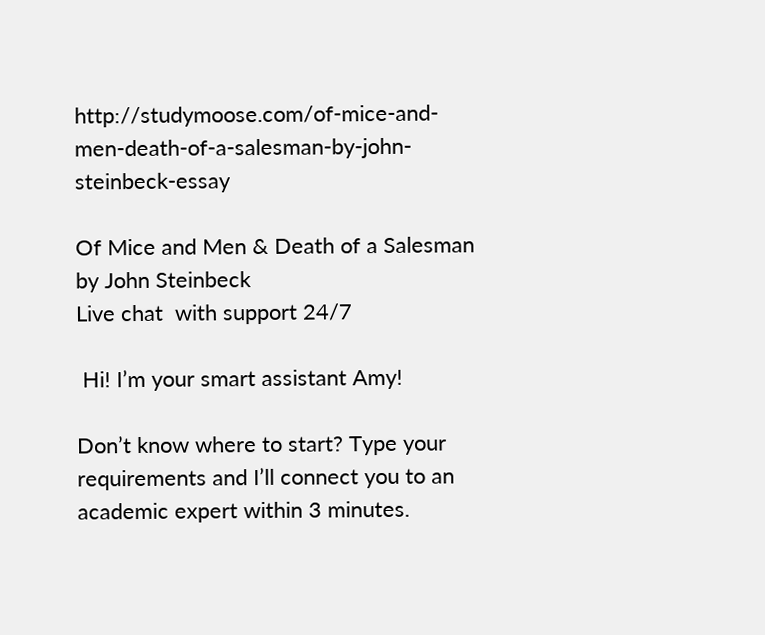http://studymoose.com/of-mice-and-men-death-of-a-salesman-by-john-steinbeck-essay

Of Mice and Men & Death of a Salesman by John Steinbeck
Live chat  with support 24/7

 Hi! I’m your smart assistant Amy!

Don’t know where to start? Type your requirements and I’ll connect you to an academic expert within 3 minutes.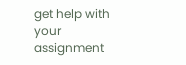get help with your assignment